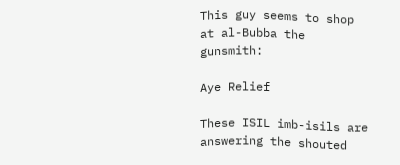This guy seems to shop at al-Bubba the gunsmith:

Aye Relief

These ISIL imb-isils are answering the shouted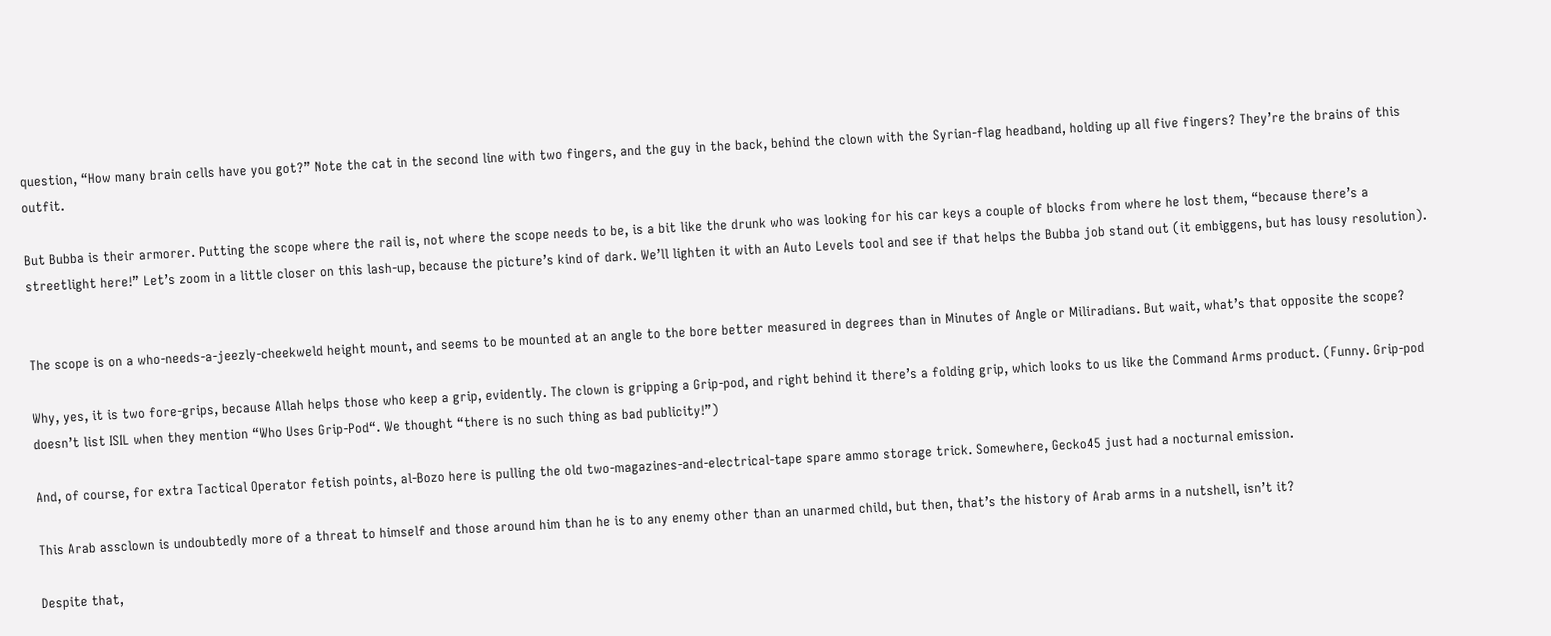question, “How many brain cells have you got?” Note the cat in the second line with two fingers, and the guy in the back, behind the clown with the Syrian-flag headband, holding up all five fingers? They’re the brains of this outfit.

But Bubba is their armorer. Putting the scope where the rail is, not where the scope needs to be, is a bit like the drunk who was looking for his car keys a couple of blocks from where he lost them, “because there’s a streetlight here!” Let’s zoom in a little closer on this lash-up, because the picture’s kind of dark. We’ll lighten it with an Auto Levels tool and see if that helps the Bubba job stand out (it embiggens, but has lousy resolution).


The scope is on a who-needs-a-jeezly-cheekweld height mount, and seems to be mounted at an angle to the bore better measured in degrees than in Minutes of Angle or Miliradians. But wait, what’s that opposite the scope?

Why, yes, it is two fore-grips, because Allah helps those who keep a grip, evidently. The clown is gripping a Grip-pod, and right behind it there’s a folding grip, which looks to us like the Command Arms product. (Funny. Grip-pod doesn’t list ISIL when they mention “Who Uses Grip-Pod“. We thought “there is no such thing as bad publicity!”)

And, of course, for extra Tactical Operator fetish points, al-Bozo here is pulling the old two-magazines-and-electrical-tape spare ammo storage trick. Somewhere, Gecko45 just had a nocturnal emission.

This Arab assclown is undoubtedly more of a threat to himself and those around him than he is to any enemy other than an unarmed child, but then, that’s the history of Arab arms in a nutshell, isn’t it?

Despite that,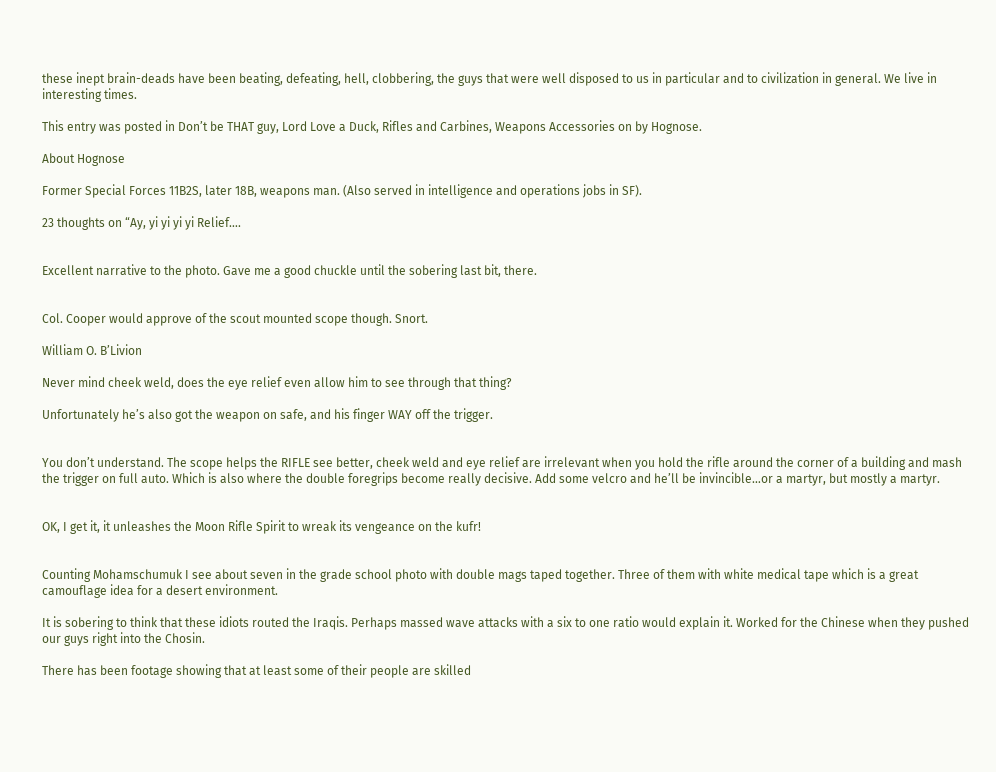these inept brain-deads have been beating, defeating, hell, clobbering, the guys that were well disposed to us in particular and to civilization in general. We live in interesting times.

This entry was posted in Don’t be THAT guy, Lord Love a Duck, Rifles and Carbines, Weapons Accessories on by Hognose.

About Hognose

Former Special Forces 11B2S, later 18B, weapons man. (Also served in intelligence and operations jobs in SF).

23 thoughts on “Ay, yi yi yi yi Relief….


Excellent narrative to the photo. Gave me a good chuckle until the sobering last bit, there.


Col. Cooper would approve of the scout mounted scope though. Snort.

William O. B’Livion

Never mind cheek weld, does the eye relief even allow him to see through that thing?

Unfortunately he’s also got the weapon on safe, and his finger WAY off the trigger.


You don’t understand. The scope helps the RIFLE see better, cheek weld and eye relief are irrelevant when you hold the rifle around the corner of a building and mash the trigger on full auto. Which is also where the double foregrips become really decisive. Add some velcro and he’ll be invincible…or a martyr, but mostly a martyr.


OK, I get it, it unleashes the Moon Rifle Spirit to wreak its vengeance on the kufr!


Counting Mohamschumuk I see about seven in the grade school photo with double mags taped together. Three of them with white medical tape which is a great camouflage idea for a desert environment.

It is sobering to think that these idiots routed the Iraqis. Perhaps massed wave attacks with a six to one ratio would explain it. Worked for the Chinese when they pushed our guys right into the Chosin.

There has been footage showing that at least some of their people are skilled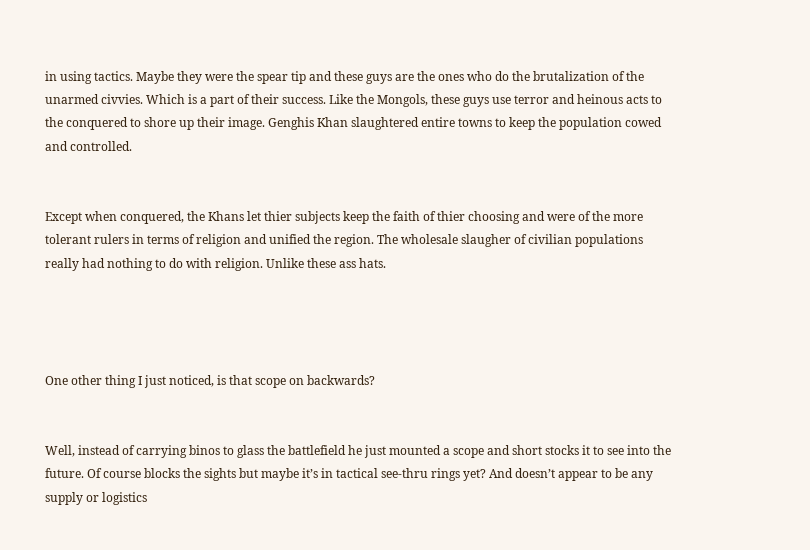in using tactics. Maybe they were the spear tip and these guys are the ones who do the brutalization of the unarmed civvies. Which is a part of their success. Like the Mongols, these guys use terror and heinous acts to the conquered to shore up their image. Genghis Khan slaughtered entire towns to keep the population cowed and controlled.


Except when conquered, the Khans let thier subjects keep the faith of thier choosing and were of the more tolerant rulers in terms of religion and unified the region. The wholesale slaugher of civilian populations really had nothing to do with religion. Unlike these ass hats.




One other thing I just noticed, is that scope on backwards?


Well, instead of carrying binos to glass the battlefield he just mounted a scope and short stocks it to see into the future. Of course blocks the sights but maybe it’s in tactical see-thru rings yet? And doesn’t appear to be any supply or logistics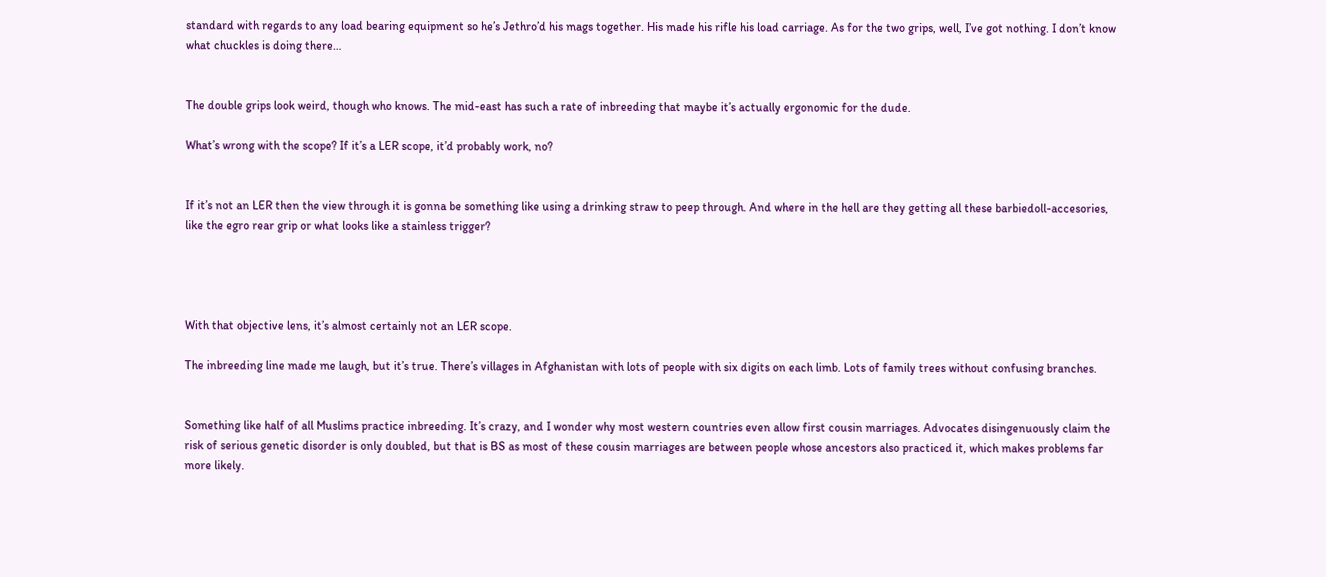standard with regards to any load bearing equipment so he’s Jethro’d his mags together. His made his rifle his load carriage. As for the two grips, well, I’ve got nothing. I don’t know what chuckles is doing there…


The double grips look weird, though who knows. The mid-east has such a rate of inbreeding that maybe it’s actually ergonomic for the dude.

What’s wrong with the scope? If it’s a LER scope, it’d probably work, no?


If it’s not an LER then the view through it is gonna be something like using a drinking straw to peep through. And where in the hell are they getting all these barbiedoll-accesories, like the egro rear grip or what looks like a stainless trigger?




With that objective lens, it’s almost certainly not an LER scope.

The inbreeding line made me laugh, but it’s true. There’s villages in Afghanistan with lots of people with six digits on each limb. Lots of family trees without confusing branches.


Something like half of all Muslims practice inbreeding. It’s crazy, and I wonder why most western countries even allow first cousin marriages. Advocates disingenuously claim the risk of serious genetic disorder is only doubled, but that is BS as most of these cousin marriages are between people whose ancestors also practiced it, which makes problems far more likely.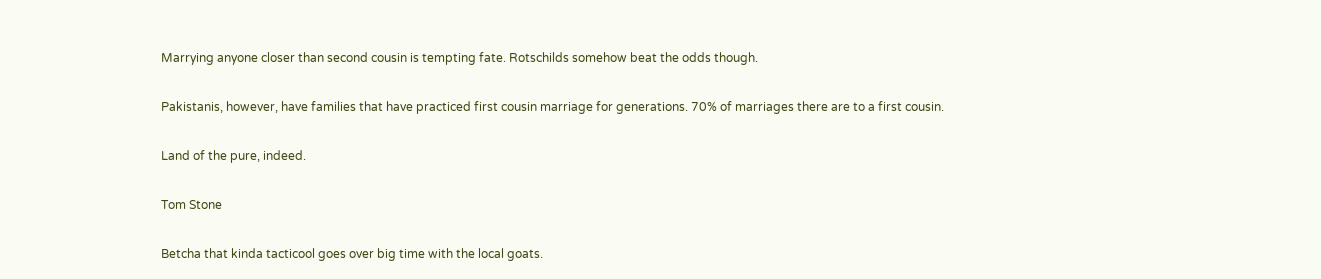Marrying anyone closer than second cousin is tempting fate. Rotschilds somehow beat the odds though.

Pakistanis, however, have families that have practiced first cousin marriage for generations. 70% of marriages there are to a first cousin.

Land of the pure, indeed.

Tom Stone

Betcha that kinda tacticool goes over big time with the local goats.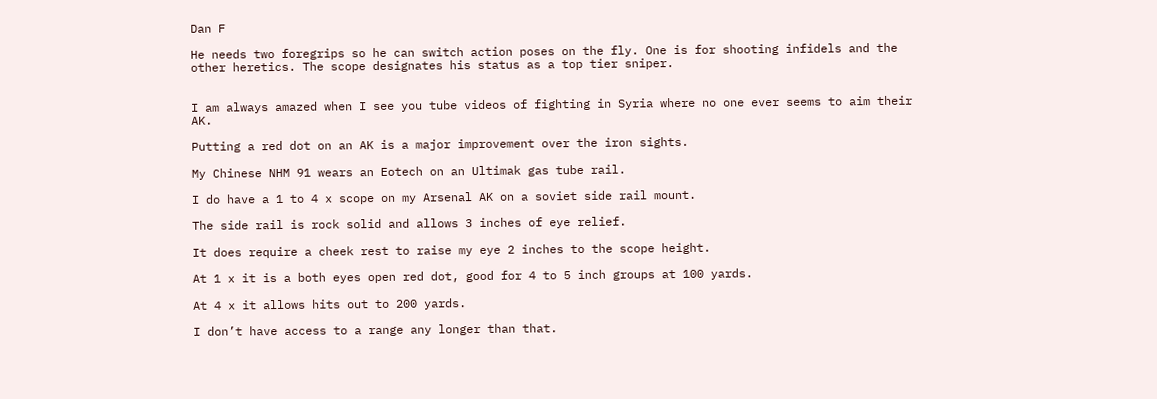Dan F

He needs two foregrips so he can switch action poses on the fly. One is for shooting infidels and the other heretics. The scope designates his status as a top tier sniper.


I am always amazed when I see you tube videos of fighting in Syria where no one ever seems to aim their AK.

Putting a red dot on an AK is a major improvement over the iron sights.

My Chinese NHM 91 wears an Eotech on an Ultimak gas tube rail.

I do have a 1 to 4 x scope on my Arsenal AK on a soviet side rail mount.

The side rail is rock solid and allows 3 inches of eye relief.

It does require a cheek rest to raise my eye 2 inches to the scope height.

At 1 x it is a both eyes open red dot, good for 4 to 5 inch groups at 100 yards.

At 4 x it allows hits out to 200 yards.

I don’t have access to a range any longer than that.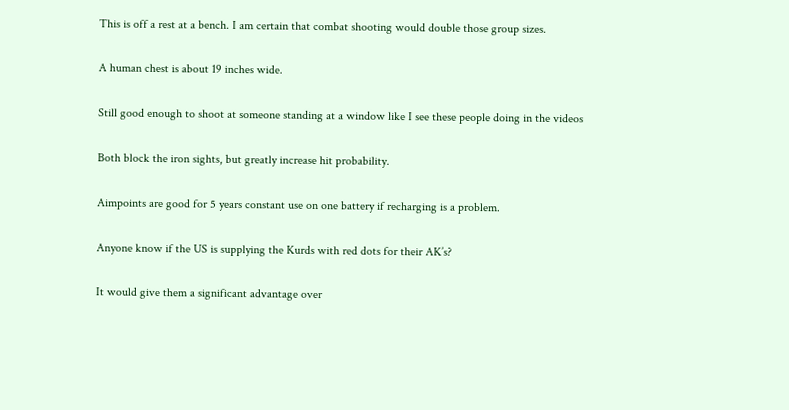This is off a rest at a bench. I am certain that combat shooting would double those group sizes.

A human chest is about 19 inches wide.

Still good enough to shoot at someone standing at a window like I see these people doing in the videos

Both block the iron sights, but greatly increase hit probability.

Aimpoints are good for 5 years constant use on one battery if recharging is a problem.

Anyone know if the US is supplying the Kurds with red dots for their AK’s?

It would give them a significant advantage over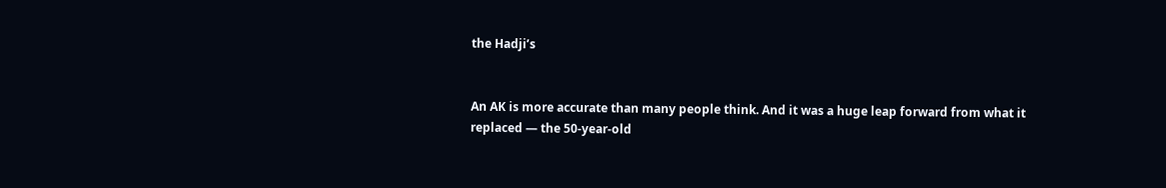the Hadji’s


An AK is more accurate than many people think. And it was a huge leap forward from what it replaced — the 50-year-old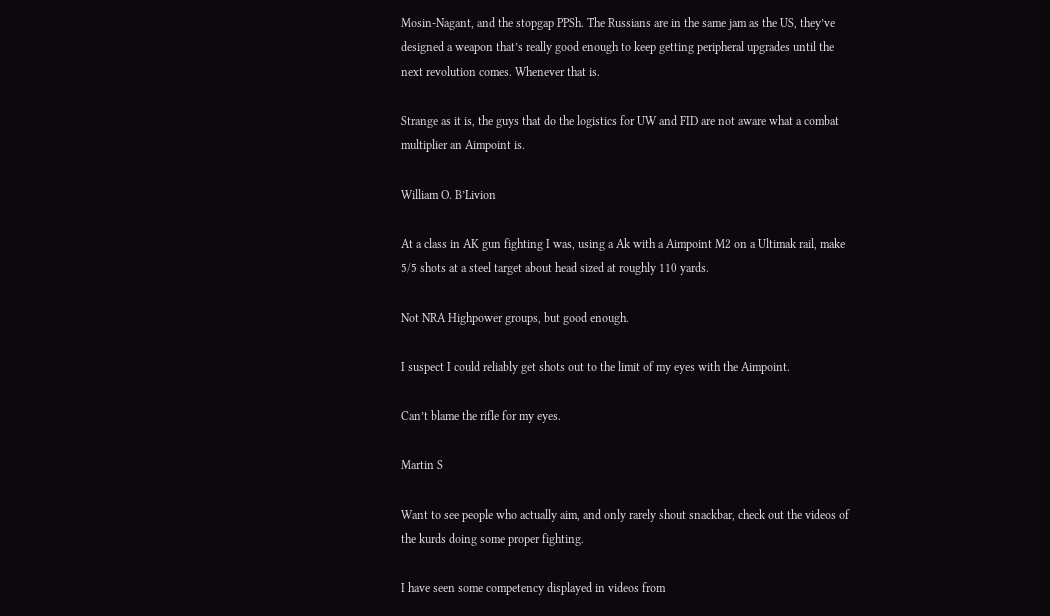Mosin-Nagant, and the stopgap PPSh. The Russians are in the same jam as the US, they’ve designed a weapon that’s really good enough to keep getting peripheral upgrades until the next revolution comes. Whenever that is.

Strange as it is, the guys that do the logistics for UW and FID are not aware what a combat multiplier an Aimpoint is.

William O. B’Livion

At a class in AK gun fighting I was, using a Ak with a Aimpoint M2 on a Ultimak rail, make 5/5 shots at a steel target about head sized at roughly 110 yards.

Not NRA Highpower groups, but good enough.

I suspect I could reliably get shots out to the limit of my eyes with the Aimpoint.

Can’t blame the rifle for my eyes.

Martin S

Want to see people who actually aim, and only rarely shout snackbar, check out the videos of the kurds doing some proper fighting.

I have seen some competency displayed in videos from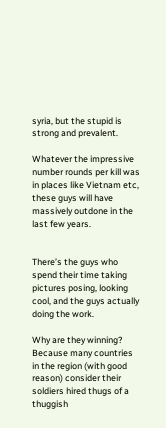syria, but the stupid is strong and prevalent.

Whatever the impressive number rounds per kill was in places like Vietnam etc, these guys will have massively outdone in the last few years.


There’s the guys who spend their time taking pictures posing, looking cool, and the guys actually doing the work.

Why are they winning? Because many countries in the region (with good reason) consider their soldiers hired thugs of a thuggish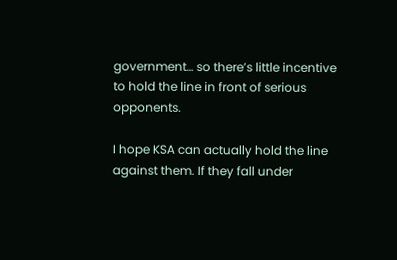government… so there’s little incentive to hold the line in front of serious opponents.

I hope KSA can actually hold the line against them. If they fall under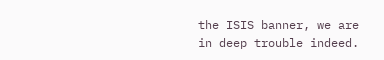the ISIS banner, we are in deep trouble indeed.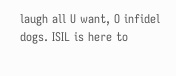laugh all U want, O infidel dogs. ISIL is here to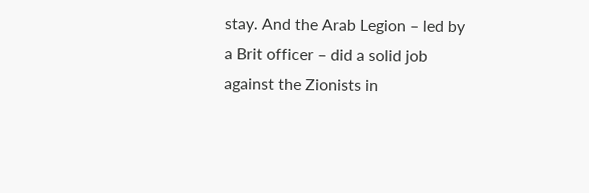stay. And the Arab Legion – led by a Brit officer – did a solid job against the Zionists in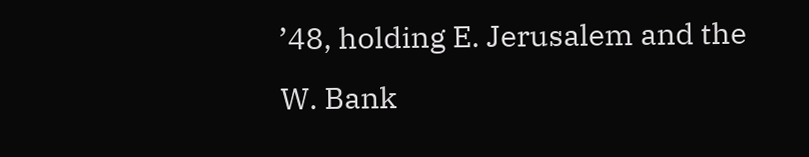’48, holding E. Jerusalem and the W. Bank